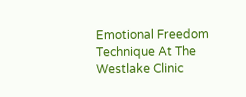Emotional Freedom Technique At The Westlake Clinic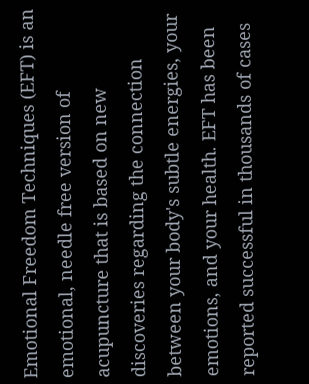Emotional Freedom Techniques (EFT) is an emotional, needle free version of acupuncture that is based on new discoveries regarding the connection between your body's subtle energies, your emotions, and your health. EFT has been reported successful in thousands of cases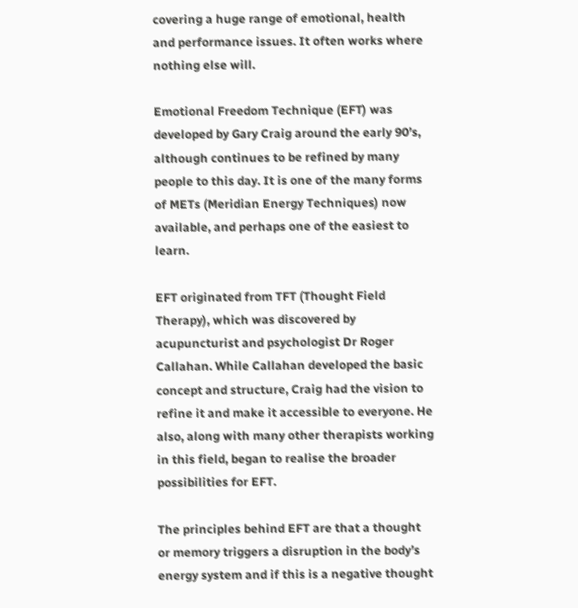covering a huge range of emotional, health and performance issues. It often works where nothing else will.

Emotional Freedom Technique (EFT) was developed by Gary Craig around the early 90’s, although continues to be refined by many people to this day. It is one of the many forms of METs (Meridian Energy Techniques) now available, and perhaps one of the easiest to learn.

EFT originated from TFT (Thought Field Therapy), which was discovered by acupuncturist and psychologist Dr Roger Callahan. While Callahan developed the basic concept and structure, Craig had the vision to refine it and make it accessible to everyone. He also, along with many other therapists working in this field, began to realise the broader possibilities for EFT.

The principles behind EFT are that a thought or memory triggers a disruption in the body’s energy system and if this is a negative thought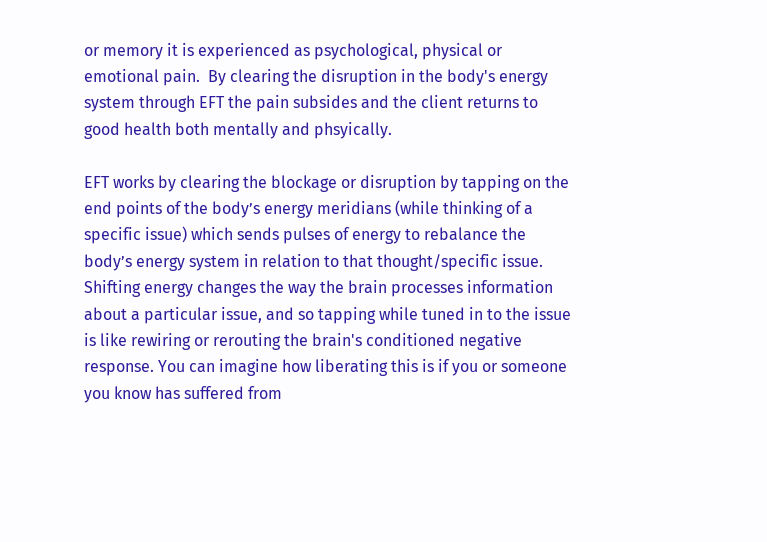or memory it is experienced as psychological, physical or emotional pain.  By clearing the disruption in the body's energy system through EFT the pain subsides and the client returns to good health both mentally and phsyically.

EFT works by clearing the blockage or disruption by tapping on the end points of the body’s energy meridians (while thinking of a specific issue) which sends pulses of energy to rebalance the body’s energy system in relation to that thought/specific issue. Shifting energy changes the way the brain processes information about a particular issue, and so tapping while tuned in to the issue is like rewiring or rerouting the brain's conditioned negative response. You can imagine how liberating this is if you or someone you know has suffered from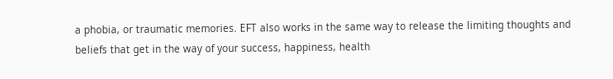a phobia, or traumatic memories. EFT also works in the same way to release the limiting thoughts and beliefs that get in the way of your success, happiness, health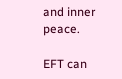and inner peace.

EFT can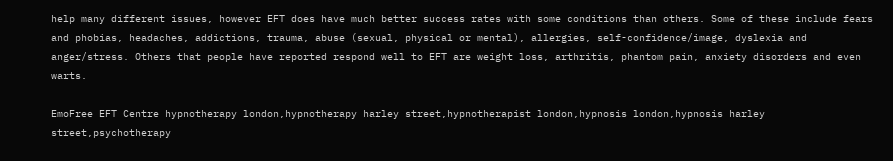help many different issues, however EFT does have much better success rates with some conditions than others. Some of these include fears and phobias, headaches, addictions, trauma, abuse (sexual, physical or mental), allergies, self-confidence/image, dyslexia and anger/stress. Others that people have reported respond well to EFT are weight loss, arthritis, phantom pain, anxiety disorders and even warts.

EmoFree EFT Centre hypnotherapy london,hypnotherapy harley street,hypnotherapist london,hypnosis london,hypnosis harley street,psychotherapy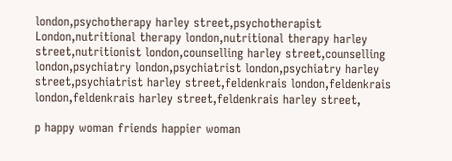london,psychotherapy harley street,psychotherapist London,nutritional therapy london,nutritional therapy harley street,nutritionist london,counselling harley street,counselling london,psychiatry london,psychiatrist london,psychiatry harley street,psychiatrist harley street,feldenkrais london,feldenkrais london,feldenkrais harley street,feldenkrais harley street,

p happy woman friends happier woman